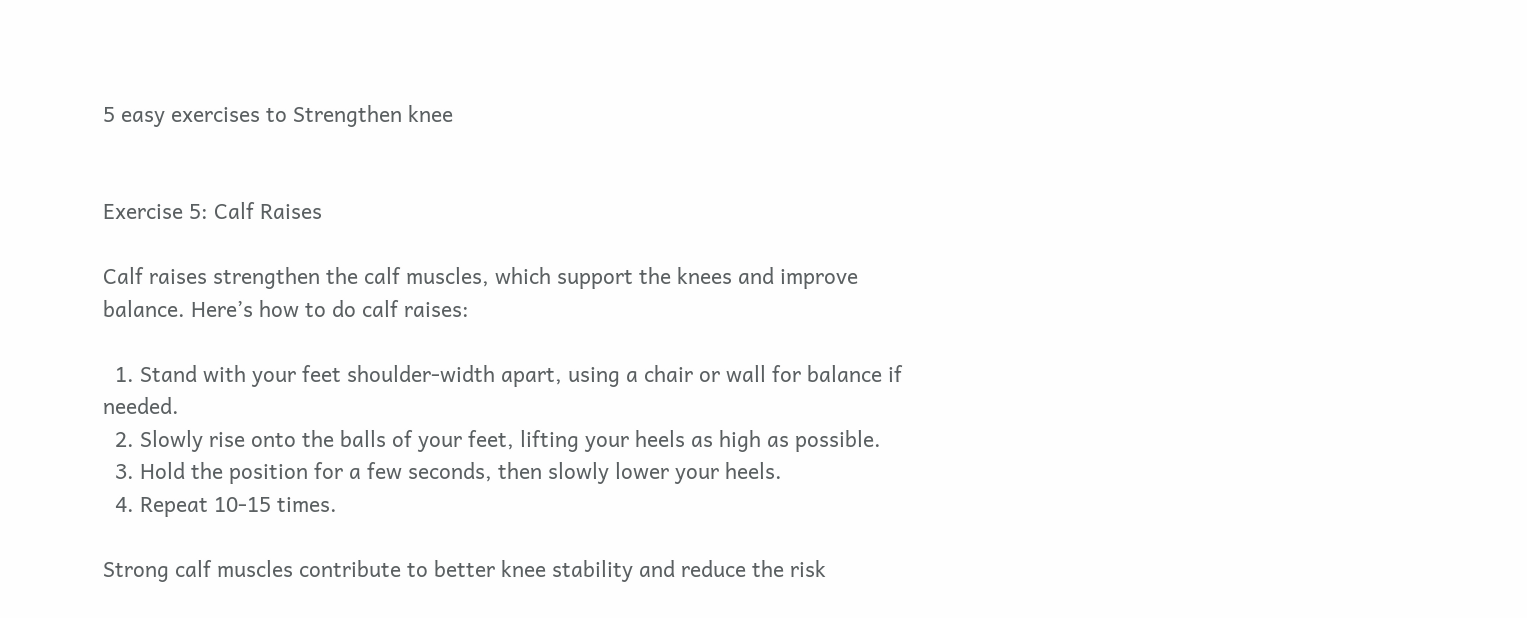5 easy exercises to Strengthen knee


Exercise 5: Calf Raises

Calf raises strengthen the calf muscles, which support the knees and improve balance. Here’s how to do calf raises:

  1. Stand with your feet shoulder-width apart, using a chair or wall for balance if needed.
  2. Slowly rise onto the balls of your feet, lifting your heels as high as possible.
  3. Hold the position for a few seconds, then slowly lower your heels.
  4. Repeat 10-15 times.

Strong calf muscles contribute to better knee stability and reduce the risk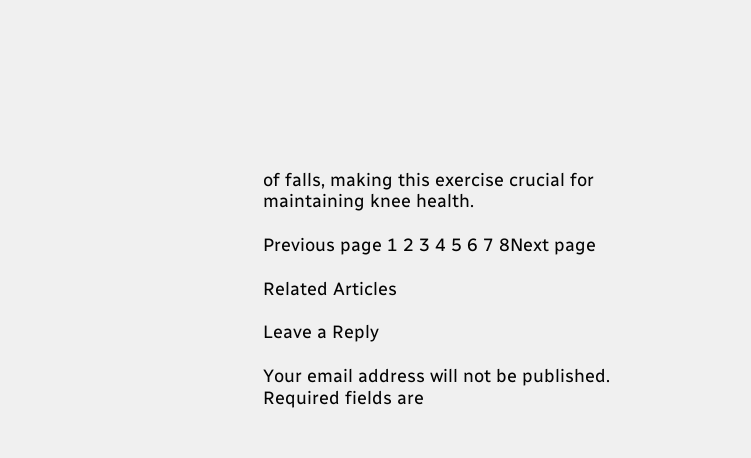of falls, making this exercise crucial for maintaining knee health.

Previous page 1 2 3 4 5 6 7 8Next page

Related Articles

Leave a Reply

Your email address will not be published. Required fields are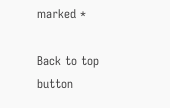marked *

Back to top button